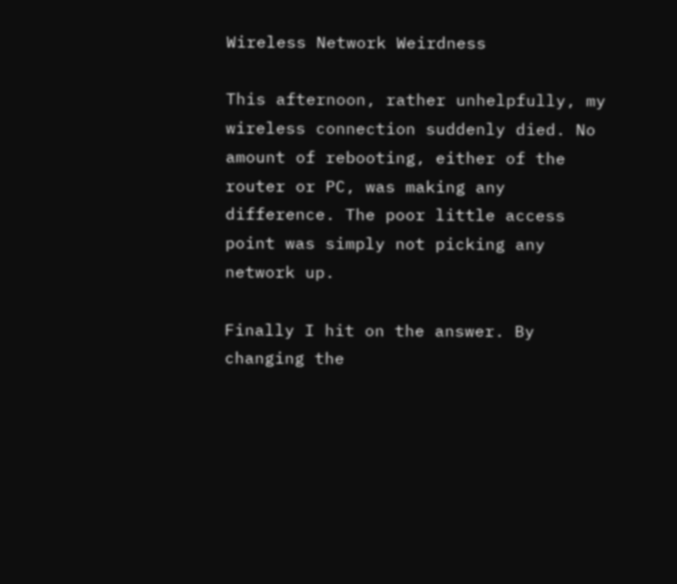Wireless Network Weirdness

This afternoon, rather unhelpfully, my wireless connection suddenly died. No amount of rebooting, either of the router or PC, was making any difference. The poor little access point was simply not picking any network up.

Finally I hit on the answer. By changing the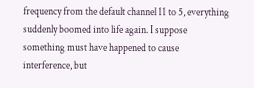frequency from the default channel 11 to 5, everything suddenly boomed into life again. I suppose something must have happened to cause interference, but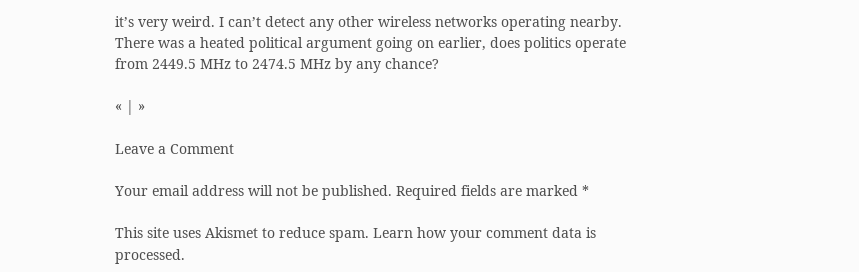it’s very weird. I can’t detect any other wireless networks operating nearby. There was a heated political argument going on earlier, does politics operate from 2449.5 MHz to 2474.5 MHz by any chance?

« | »

Leave a Comment

Your email address will not be published. Required fields are marked *

This site uses Akismet to reduce spam. Learn how your comment data is processed.